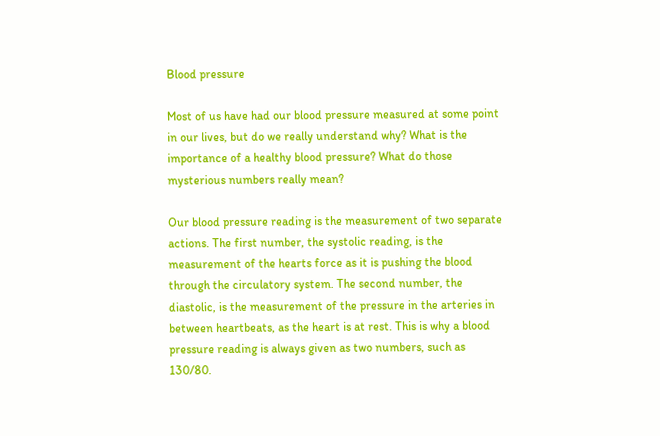Blood pressure

Most of us have had our blood pressure measured at some point in our lives, but do we really understand why? What is the importance of a healthy blood pressure? What do those mysterious numbers really mean?

Our blood pressure reading is the measurement of two separate actions. The first number, the systolic reading, is the measurement of the hearts force as it is pushing the blood through the circulatory system. The second number, the diastolic, is the measurement of the pressure in the arteries in between heartbeats, as the heart is at rest. This is why a blood pressure reading is always given as two numbers, such as 130/80.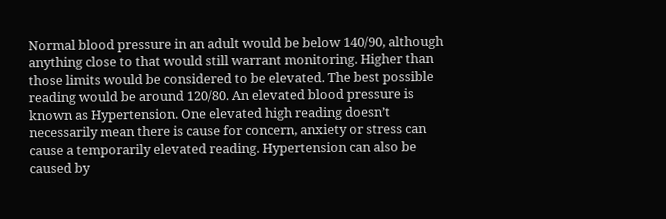Normal blood pressure in an adult would be below 140/90, although anything close to that would still warrant monitoring. Higher than those limits would be considered to be elevated. The best possible reading would be around 120/80. An elevated blood pressure is known as Hypertension. One elevated high reading doesn’t necessarily mean there is cause for concern, anxiety or stress can cause a temporarily elevated reading. Hypertension can also be caused by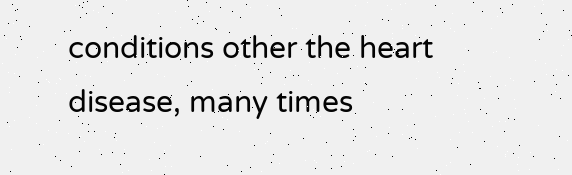conditions other the heart disease, many times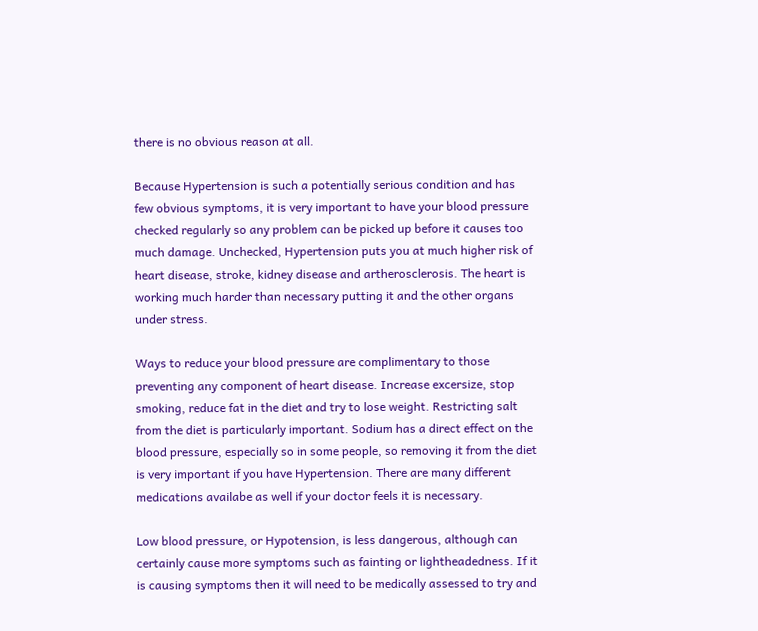there is no obvious reason at all.

Because Hypertension is such a potentially serious condition and has few obvious symptoms, it is very important to have your blood pressure checked regularly so any problem can be picked up before it causes too much damage. Unchecked, Hypertension puts you at much higher risk of heart disease, stroke, kidney disease and artherosclerosis. The heart is working much harder than necessary putting it and the other organs under stress.

Ways to reduce your blood pressure are complimentary to those preventing any component of heart disease. Increase excersize, stop smoking, reduce fat in the diet and try to lose weight. Restricting salt from the diet is particularly important. Sodium has a direct effect on the blood pressure, especially so in some people, so removing it from the diet is very important if you have Hypertension. There are many different medications availabe as well if your doctor feels it is necessary.

Low blood pressure, or Hypotension, is less dangerous, although can certainly cause more symptoms such as fainting or lightheadedness. If it is causing symptoms then it will need to be medically assessed to try and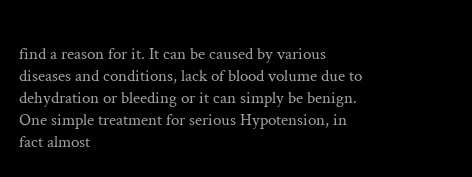find a reason for it. It can be caused by various diseases and conditions, lack of blood volume due to dehydration or bleeding or it can simply be benign. One simple treatment for serious Hypotension, in fact almost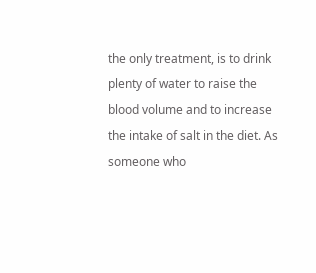the only treatment, is to drink plenty of water to raise the blood volume and to increase the intake of salt in the diet. As someone who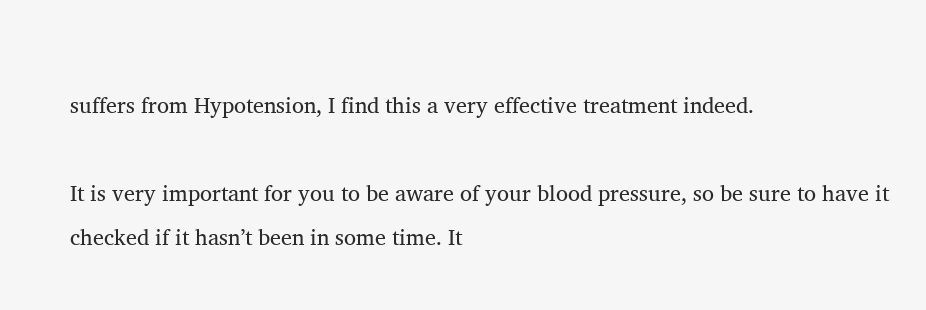suffers from Hypotension, I find this a very effective treatment indeed.

It is very important for you to be aware of your blood pressure, so be sure to have it checked if it hasn’t been in some time. It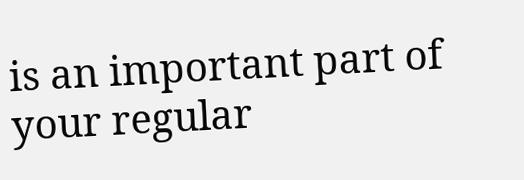is an important part of your regular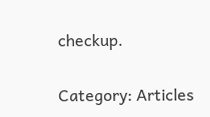checkup.

Category: Articles